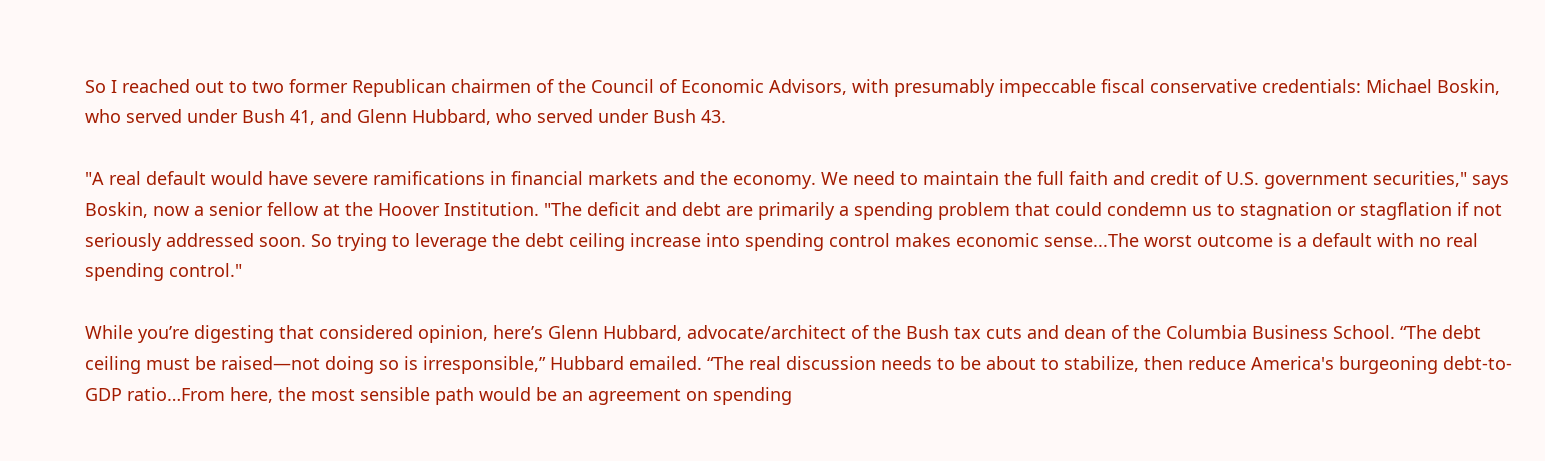So I reached out to two former Republican chairmen of the Council of Economic Advisors, with presumably impeccable fiscal conservative credentials: Michael Boskin, who served under Bush 41, and Glenn Hubbard, who served under Bush 43.

"A real default would have severe ramifications in financial markets and the economy. We need to maintain the full faith and credit of U.S. government securities," says Boskin, now a senior fellow at the Hoover Institution. "The deficit and debt are primarily a spending problem that could condemn us to stagnation or stagflation if not seriously addressed soon. So trying to leverage the debt ceiling increase into spending control makes economic sense...The worst outcome is a default with no real spending control."

While you’re digesting that considered opinion, here’s Glenn Hubbard, advocate/architect of the Bush tax cuts and dean of the Columbia Business School. “The debt ceiling must be raised—not doing so is irresponsible,” Hubbard emailed. “The real discussion needs to be about to stabilize, then reduce America's burgeoning debt-to-GDP ratio…From here, the most sensible path would be an agreement on spending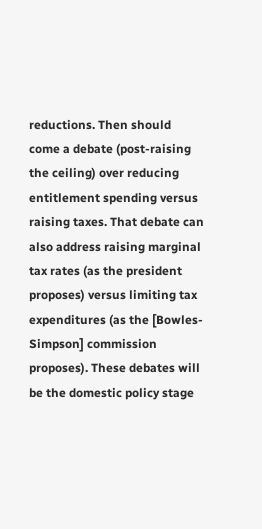reductions. Then should come a debate (post-raising the ceiling) over reducing entitlement spending versus raising taxes. That debate can also address raising marginal tax rates (as the president proposes) versus limiting tax expenditures (as the [Bowles-Simpson] commission proposes). These debates will be the domestic policy stage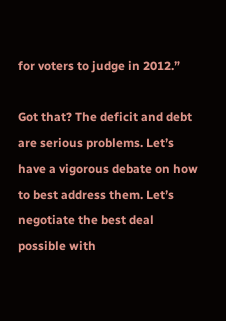for voters to judge in 2012.”

Got that? The deficit and debt are serious problems. Let’s have a vigorous debate on how to best address them. Let’s negotiate the best deal possible with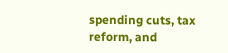spending cuts, tax reform, and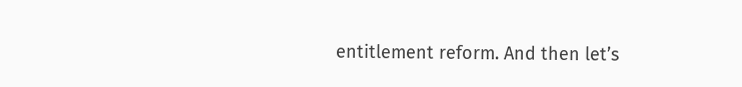entitlement reform. And then let’s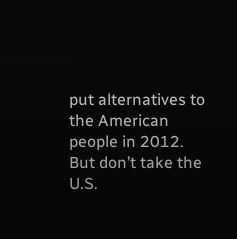put alternatives to the American people in 2012. But don’t take the U.S.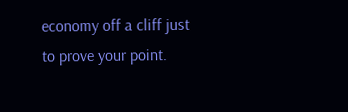economy off a cliff just to prove your point.